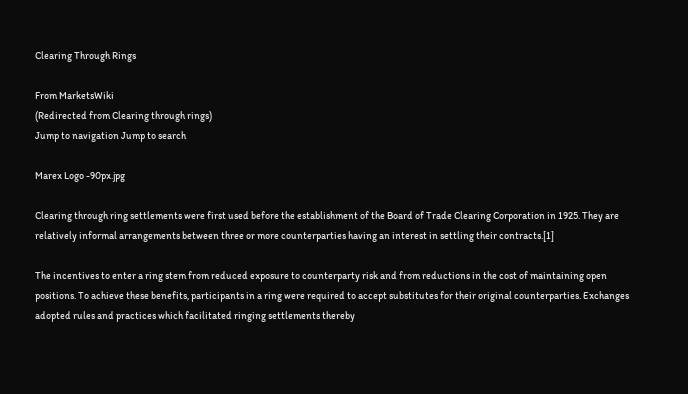Clearing Through Rings

From MarketsWiki
(Redirected from Clearing through rings)
Jump to navigation Jump to search

Marex Logo -90px.jpg

Clearing through ring settlements were first used before the establishment of the Board of Trade Clearing Corporation in 1925. They are relatively informal arrangements between three or more counterparties having an interest in settling their contracts.[1]

The incentives to enter a ring stem from reduced exposure to counterparty risk and from reductions in the cost of maintaining open positions. To achieve these benefits, participants in a ring were required to accept substitutes for their original counterparties. Exchanges adopted rules and practices which facilitated ringing settlements thereby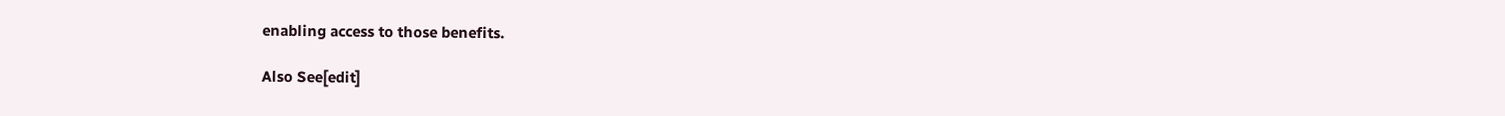enabling access to those benefits.

Also See[edit]